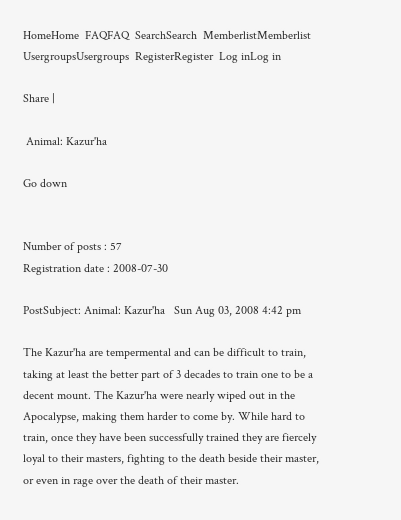HomeHome  FAQFAQ  SearchSearch  MemberlistMemberlist  UsergroupsUsergroups  RegisterRegister  Log inLog in

Share |

 Animal: Kazur'ha

Go down


Number of posts : 57
Registration date : 2008-07-30

PostSubject: Animal: Kazur'ha   Sun Aug 03, 2008 4:42 pm

The Kazur'ha are tempermental and can be difficult to train, taking at least the better part of 3 decades to train one to be a decent mount. The Kazur'ha were nearly wiped out in the Apocalypse, making them harder to come by. While hard to train, once they have been successfully trained they are fiercely loyal to their masters, fighting to the death beside their master, or even in rage over the death of their master.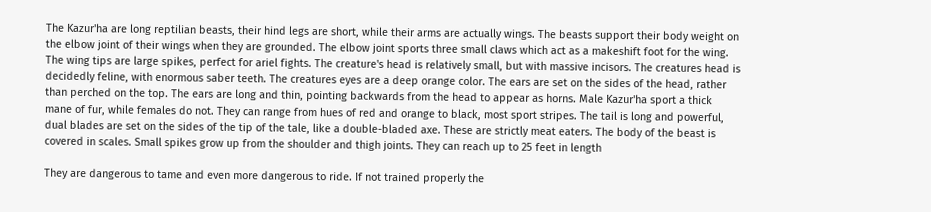The Kazur'ha are long reptilian beasts, their hind legs are short, while their arms are actually wings. The beasts support their body weight on the elbow joint of their wings when they are grounded. The elbow joint sports three small claws which act as a makeshift foot for the wing. The wing tips are large spikes, perfect for ariel fights. The creature's head is relatively small, but with massive incisors. The creatures head is decidedly feline, with enormous saber teeth. The creatures eyes are a deep orange color. The ears are set on the sides of the head, rather than perched on the top. The ears are long and thin, pointing backwards from the head to appear as horns. Male Kazur'ha sport a thick mane of fur, while females do not. They can range from hues of red and orange to black, most sport stripes. The tail is long and powerful, dual blades are set on the sides of the tip of the tale, like a double-bladed axe. These are strictly meat eaters. The body of the beast is covered in scales. Small spikes grow up from the shoulder and thigh joints. They can reach up to 25 feet in length

They are dangerous to tame and even more dangerous to ride. If not trained properly the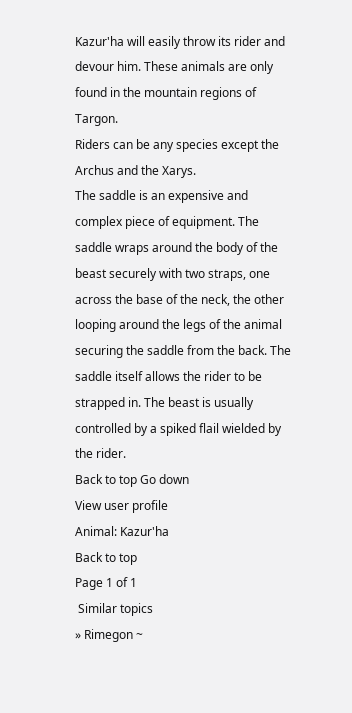Kazur'ha will easily throw its rider and devour him. These animals are only found in the mountain regions of Targon.
Riders can be any species except the Archus and the Xarys.
The saddle is an expensive and complex piece of equipment. The saddle wraps around the body of the beast securely with two straps, one across the base of the neck, the other looping around the legs of the animal securing the saddle from the back. The saddle itself allows the rider to be strapped in. The beast is usually controlled by a spiked flail wielded by the rider.
Back to top Go down
View user profile
Animal: Kazur'ha
Back to top
Page 1 of 1
 Similar topics
» Rimegon ~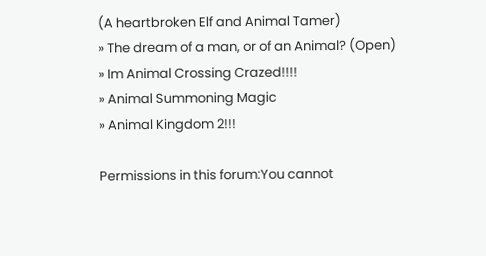(A heartbroken Elf and Animal Tamer)
» The dream of a man, or of an Animal? (Open)
» Im Animal Crossing Crazed!!!!
» Animal Summoning Magic
» Animal Kingdom 2!!!

Permissions in this forum:You cannot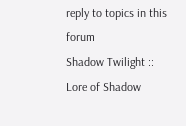reply to topics in this forum
Shadow Twilight :: Lore of Shadow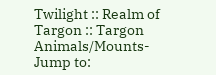Twilight :: Realm of Targon :: Targon Animals/Mounts-
Jump to: